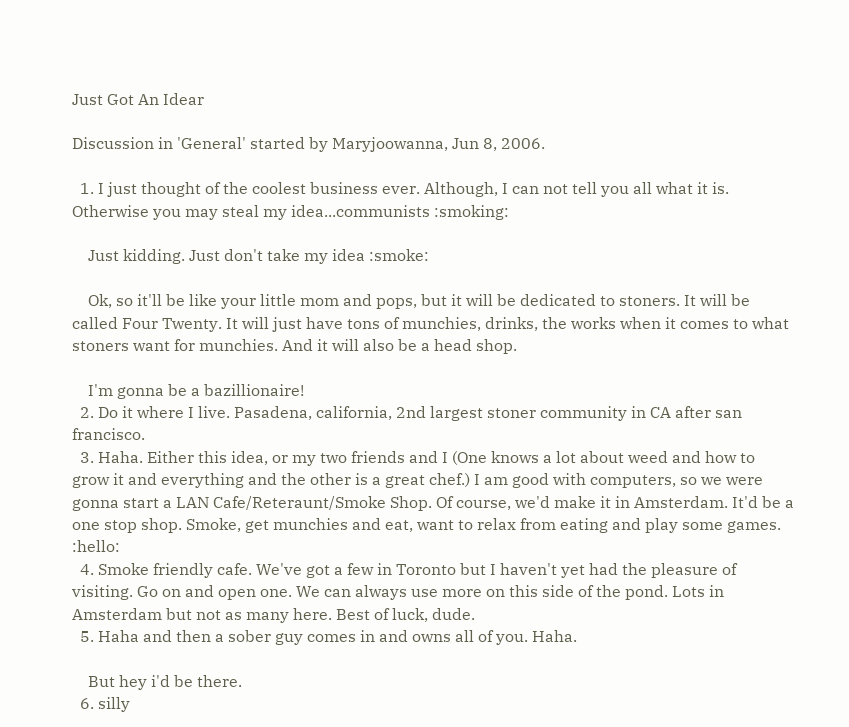Just Got An Idear

Discussion in 'General' started by Maryjoowanna, Jun 8, 2006.

  1. I just thought of the coolest business ever. Although, I can not tell you all what it is. Otherwise you may steal my idea...communists :smoking:

    Just kidding. Just don't take my idea :smoke:

    Ok, so it'll be like your little mom and pops, but it will be dedicated to stoners. It will be called Four Twenty. It will just have tons of munchies, drinks, the works when it comes to what stoners want for munchies. And it will also be a head shop.

    I'm gonna be a bazillionaire!
  2. Do it where I live. Pasadena, california, 2nd largest stoner community in CA after san francisco.
  3. Haha. Either this idea, or my two friends and I (One knows a lot about weed and how to grow it and everything and the other is a great chef.) I am good with computers, so we were gonna start a LAN Cafe/Reteraunt/Smoke Shop. Of course, we'd make it in Amsterdam. It'd be a one stop shop. Smoke, get munchies and eat, want to relax from eating and play some games. :hello:
  4. Smoke friendly cafe. We've got a few in Toronto but I haven't yet had the pleasure of visiting. Go on and open one. We can always use more on this side of the pond. Lots in Amsterdam but not as many here. Best of luck, dude.
  5. Haha and then a sober guy comes in and owns all of you. Haha.

    But hey i'd be there.
  6. silly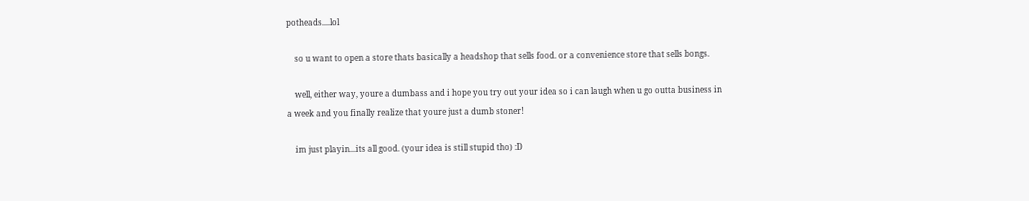potheads....lol

    so u want to open a store thats basically a headshop that sells food. or a convenience store that sells bongs.

    well, either way, youre a dumbass and i hope you try out your idea so i can laugh when u go outta business in a week and you finally realize that youre just a dumb stoner!

    im just playin...its all good. (your idea is still stupid tho) :D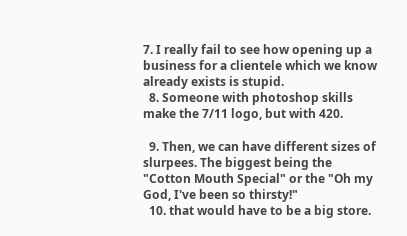7. I really fail to see how opening up a business for a clientele which we know already exists is stupid.
  8. Someone with photoshop skills make the 7/11 logo, but with 420.

  9. Then, we can have different sizes of slurpees. The biggest being the "Cotton Mouth Special" or the "Oh my God, I've been so thirsty!"
  10. that would have to be a big store.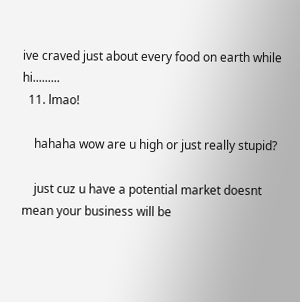ive craved just about every food on earth while hi.........
  11. lmao!

    hahaha wow are u high or just really stupid?

    just cuz u have a potential market doesnt mean your business will be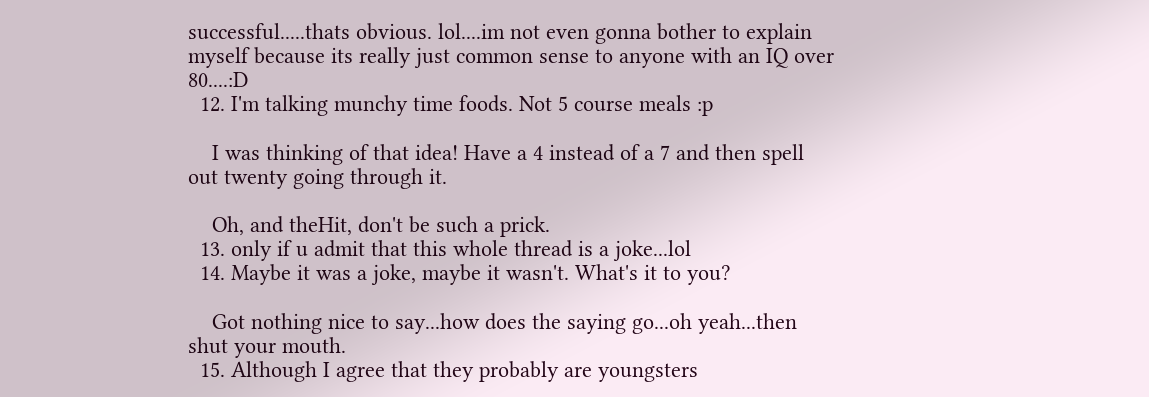successful.....thats obvious. lol....im not even gonna bother to explain myself because its really just common sense to anyone with an IQ over 80....:D
  12. I'm talking munchy time foods. Not 5 course meals :p

    I was thinking of that idea! Have a 4 instead of a 7 and then spell out twenty going through it.

    Oh, and theHit, don't be such a prick.
  13. only if u admit that this whole thread is a joke...lol
  14. Maybe it was a joke, maybe it wasn't. What's it to you?

    Got nothing nice to say...how does the saying go...oh yeah...then shut your mouth.
  15. Although I agree that they probably are youngsters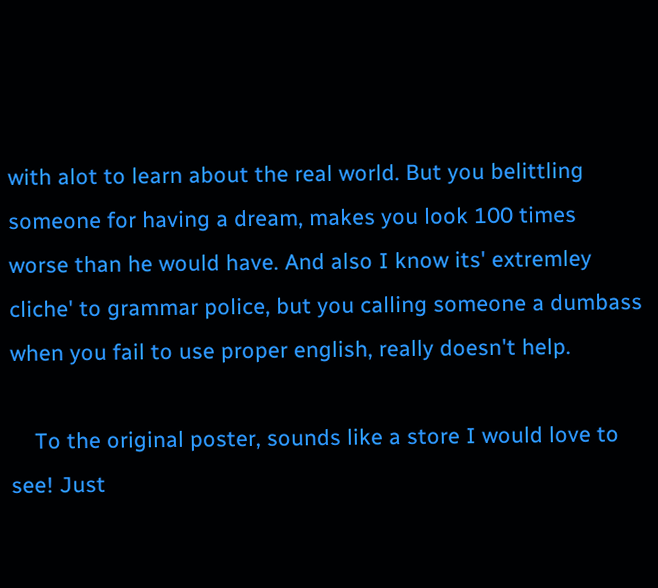with alot to learn about the real world. But you belittling someone for having a dream, makes you look 100 times worse than he would have. And also I know its' extremley cliche' to grammar police, but you calling someone a dumbass when you fail to use proper english, really doesn't help.

    To the original poster, sounds like a store I would love to see! Just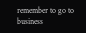remember to go to business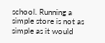school. Running a simple store is not as simple as it would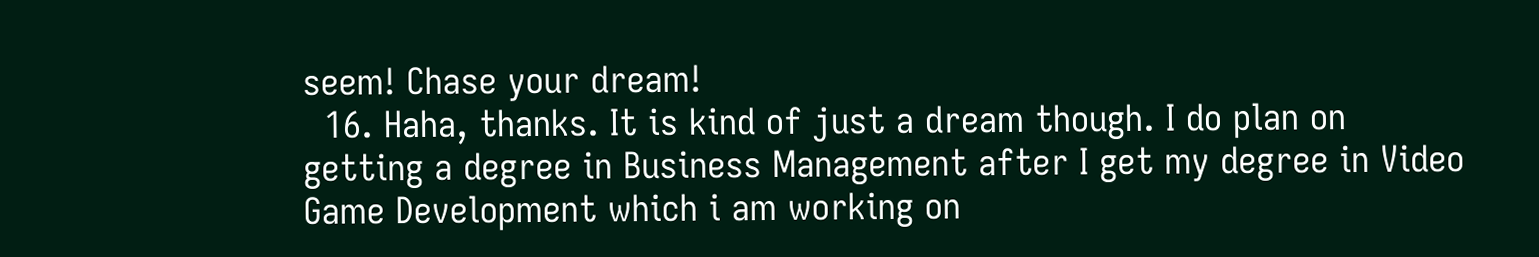seem! Chase your dream!
  16. Haha, thanks. It is kind of just a dream though. I do plan on getting a degree in Business Management after I get my degree in Video Game Development which i am working on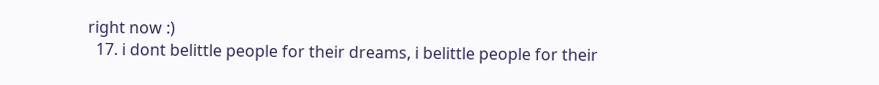right now :)
  17. i dont belittle people for their dreams, i belittle people for their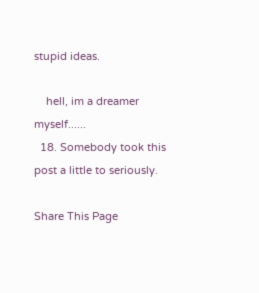stupid ideas.

    hell, im a dreamer myself......
  18. Somebody took this post a little to seriously.

Share This Page